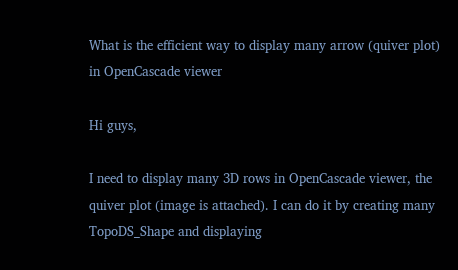What is the efficient way to display many arrow (quiver plot) in OpenCascade viewer

Hi guys,

I need to display many 3D rows in OpenCascade viewer, the quiver plot (image is attached). I can do it by creating many TopoDS_Shape and displaying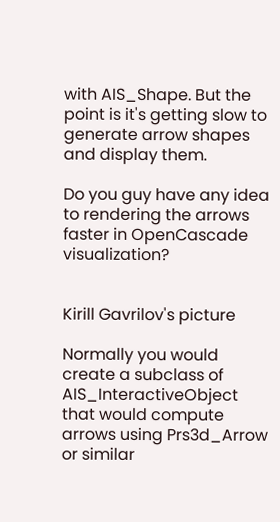with AIS_Shape. But the point is it's getting slow to generate arrow shapes and display them.

Do you guy have any idea to rendering the arrows faster in OpenCascade visualization?


Kirill Gavrilov's picture

Normally you would create a subclass of AIS_InteractiveObject that would compute arrows using Prs3d_Arrow or similar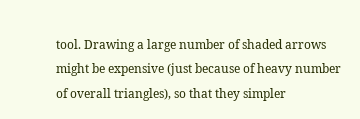tool. Drawing a large number of shaded arrows might be expensive (just because of heavy number of overall triangles), so that they simpler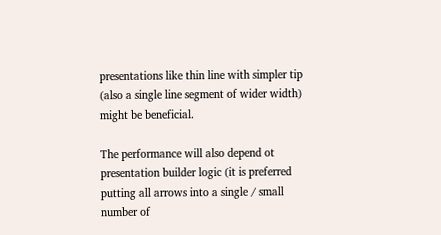presentations like thin line with simpler tip (also a single line segment of wider width) might be beneficial.

The performance will also depend ot presentation builder logic (it is preferred putting all arrows into a single / small number of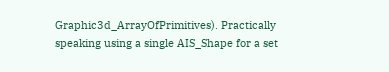Graphic3d_ArrayOfPrimitives). Practically speaking using a single AIS_Shape for a set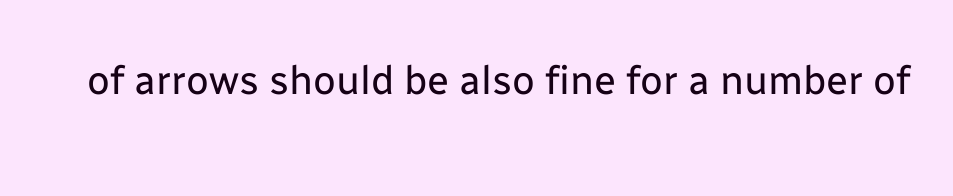of arrows should be also fine for a number of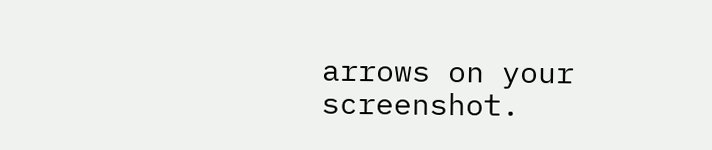arrows on your screenshot.